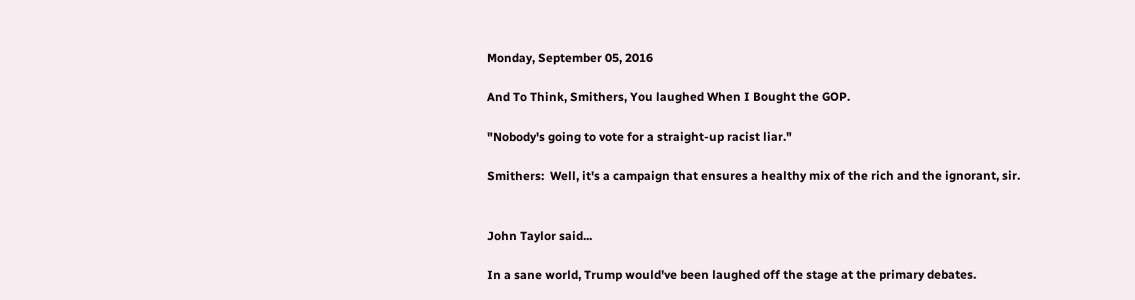Monday, September 05, 2016

And To Think, Smithers, You laughed When I Bought the GOP.

"Nobody's going to vote for a straight-up racist liar."

Smithers:  Well, it's a campaign that ensures a healthy mix of the rich and the ignorant, sir.


John Taylor said...

In a sane world, Trump would've been laughed off the stage at the primary debates.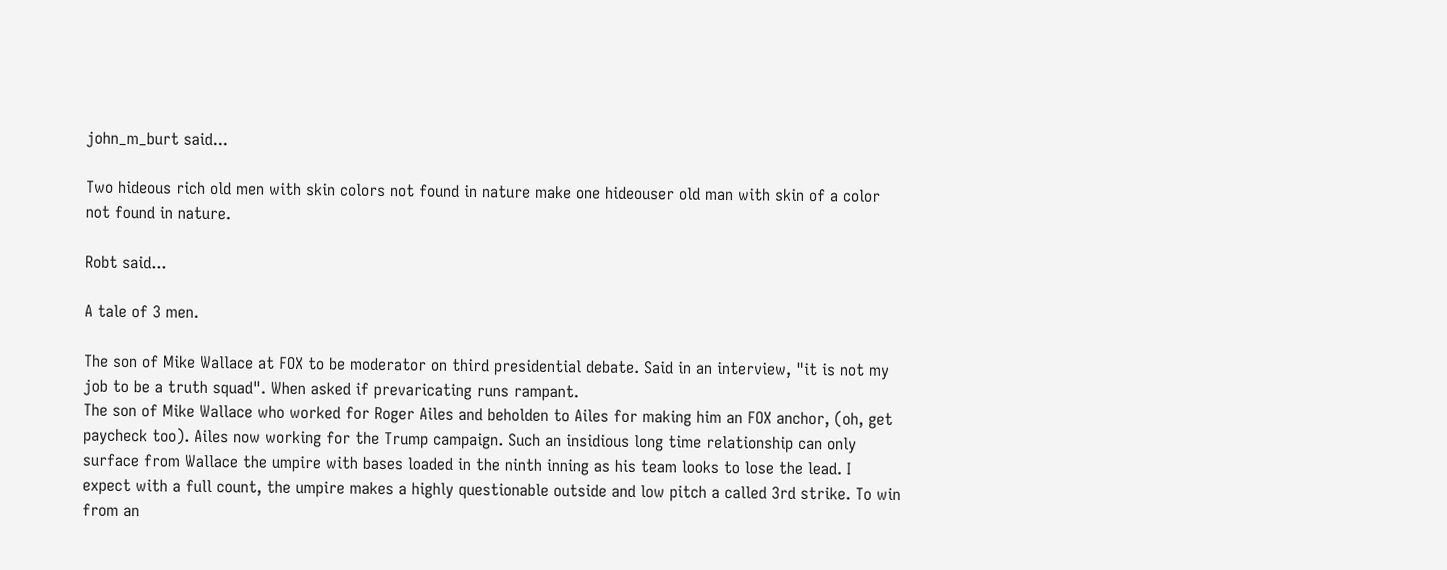john_m_burt said...

Two hideous rich old men with skin colors not found in nature make one hideouser old man with skin of a color not found in nature.

Robt said...

A tale of 3 men.

The son of Mike Wallace at FOX to be moderator on third presidential debate. Said in an interview, "it is not my job to be a truth squad". When asked if prevaricating runs rampant.
The son of Mike Wallace who worked for Roger Ailes and beholden to Ailes for making him an FOX anchor, (oh, get paycheck too). Ailes now working for the Trump campaign. Such an insidious long time relationship can only surface from Wallace the umpire with bases loaded in the ninth inning as his team looks to lose the lead. I expect with a full count, the umpire makes a highly questionable outside and low pitch a called 3rd strike. To win from an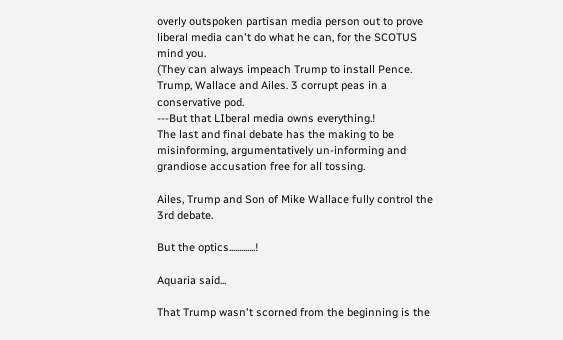overly outspoken partisan media person out to prove liberal media can't do what he can, for the SCOTUS mind you.
(They can always impeach Trump to install Pence.
Trump, Wallace and Ailes. 3 corrupt peas in a conservative pod.
---But that LIberal media owns everything.!
The last and final debate has the making to be misinforming, argumentatively un-informing and grandiose accusation free for all tossing.

Ailes, Trump and Son of Mike Wallace fully control the 3rd debate.

But the optics.............!

Aquaria said...

That Trump wasn't scorned from the beginning is the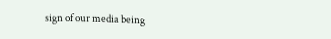sign of our media being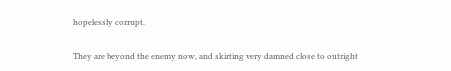hopelessly corrupt.

They are beyond the enemy now, and skirting very damned close to outright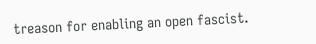treason for enabling an open fascist.